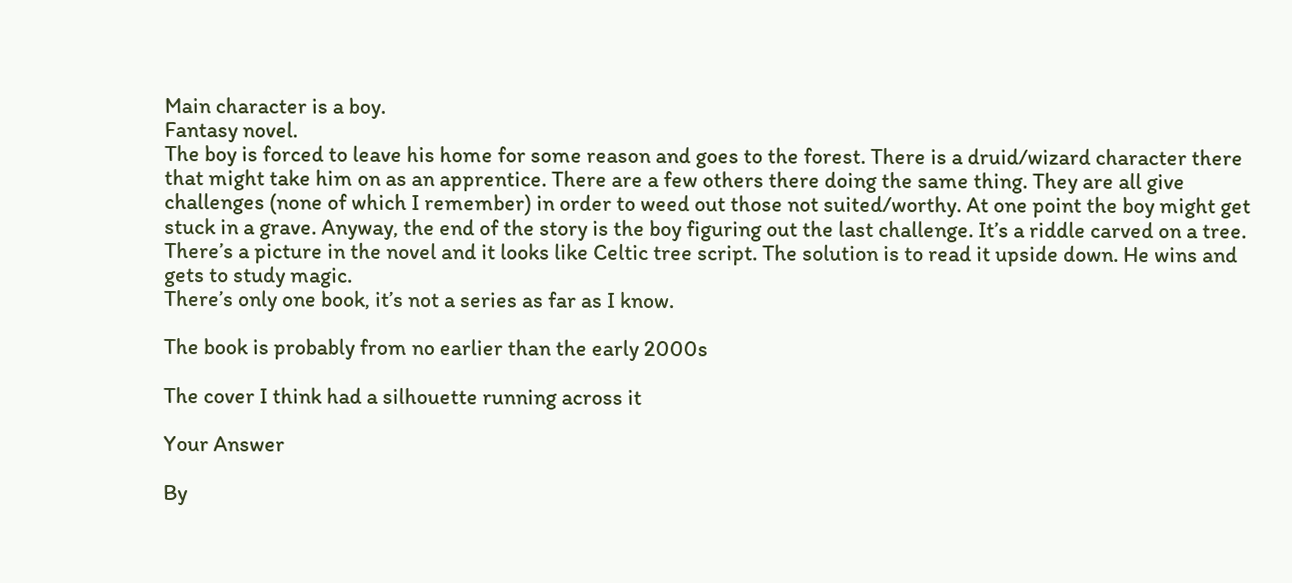Main character is a boy.
Fantasy novel.
The boy is forced to leave his home for some reason and goes to the forest. There is a druid/wizard character there that might take him on as an apprentice. There are a few others there doing the same thing. They are all give challenges (none of which I remember) in order to weed out those not suited/worthy. At one point the boy might get stuck in a grave. Anyway, the end of the story is the boy figuring out the last challenge. It’s a riddle carved on a tree. There’s a picture in the novel and it looks like Celtic tree script. The solution is to read it upside down. He wins and gets to study magic.
There’s only one book, it’s not a series as far as I know.

The book is probably from no earlier than the early 2000s

The cover I think had a silhouette running across it

Your Answer

By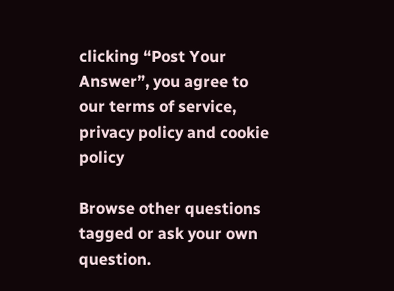clicking “Post Your Answer”, you agree to our terms of service, privacy policy and cookie policy

Browse other questions tagged or ask your own question.